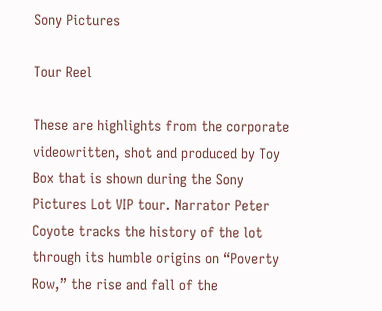Sony Pictures

Tour Reel

These are highlights from the corporate videowritten, shot and produced by Toy Box that is shown during the Sony Pictures Lot VIP tour. Narrator Peter Coyote tracks the history of the lot through its humble origins on “Poverty Row,” the rise and fall of the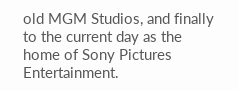old MGM Studios, and finally to the current day as the home of Sony Pictures Entertainment.